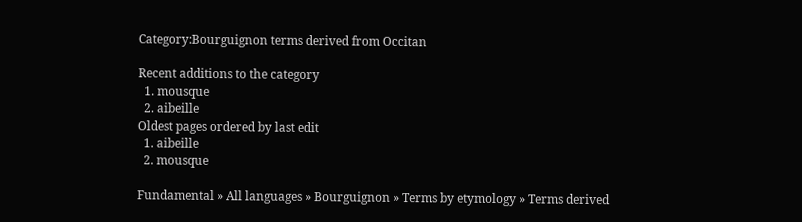Category:Bourguignon terms derived from Occitan

Recent additions to the category
  1. mousque
  2. aibeille
Oldest pages ordered by last edit
  1. aibeille
  2. mousque

Fundamental » All languages » Bourguignon » Terms by etymology » Terms derived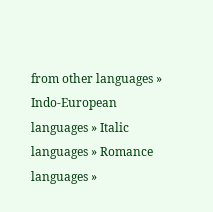from other languages » Indo-European languages » Italic languages » Romance languages »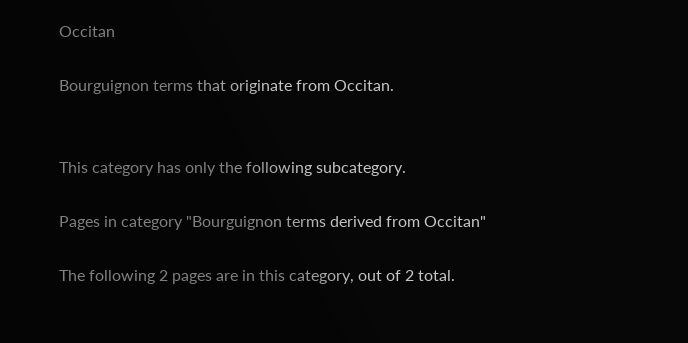Occitan

Bourguignon terms that originate from Occitan.


This category has only the following subcategory.

Pages in category "Bourguignon terms derived from Occitan"

The following 2 pages are in this category, out of 2 total.